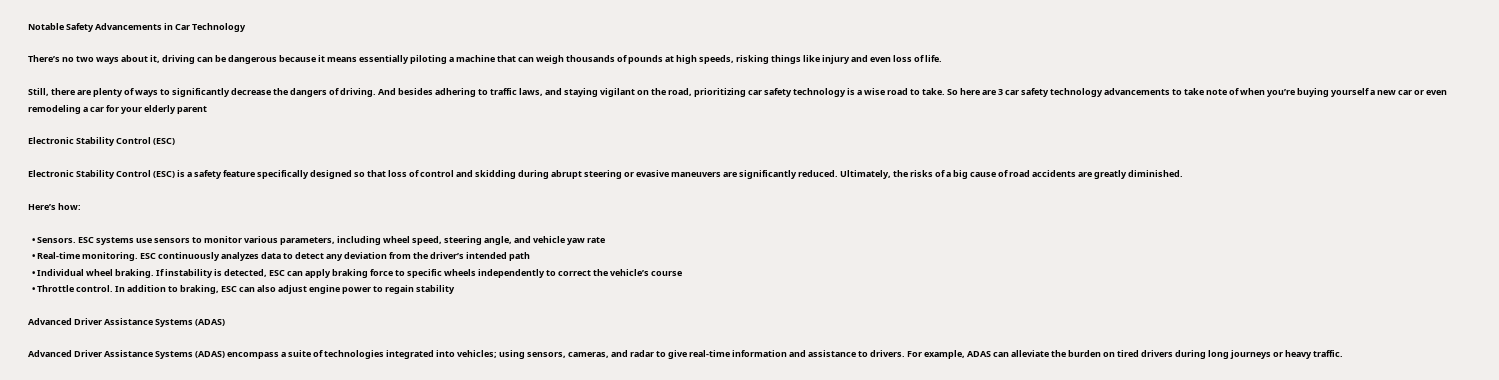Notable Safety Advancements in Car Technology

There’s no two ways about it, driving can be dangerous because it means essentially piloting a machine that can weigh thousands of pounds at high speeds, risking things like injury and even loss of life.

Still, there are plenty of ways to significantly decrease the dangers of driving. And besides adhering to traffic laws, and staying vigilant on the road, prioritizing car safety technology is a wise road to take. So here are 3 car safety technology advancements to take note of when you’re buying yourself a new car or even remodeling a car for your elderly parent

Electronic Stability Control (ESC)

Electronic Stability Control (ESC) is a safety feature specifically designed so that loss of control and skidding during abrupt steering or evasive maneuvers are significantly reduced. Ultimately, the risks of a big cause of road accidents are greatly diminished.

Here’s how:

  • Sensors. ESC systems use sensors to monitor various parameters, including wheel speed, steering angle, and vehicle yaw rate
  • Real-time monitoring. ESC continuously analyzes data to detect any deviation from the driver’s intended path
  • Individual wheel braking. If instability is detected, ESC can apply braking force to specific wheels independently to correct the vehicle’s course
  • Throttle control. In addition to braking, ESC can also adjust engine power to regain stability

Advanced Driver Assistance Systems (ADAS)

Advanced Driver Assistance Systems (ADAS) encompass a suite of technologies integrated into vehicles; using sensors, cameras, and radar to give real-time information and assistance to drivers. For example, ADAS can alleviate the burden on tired drivers during long journeys or heavy traffic.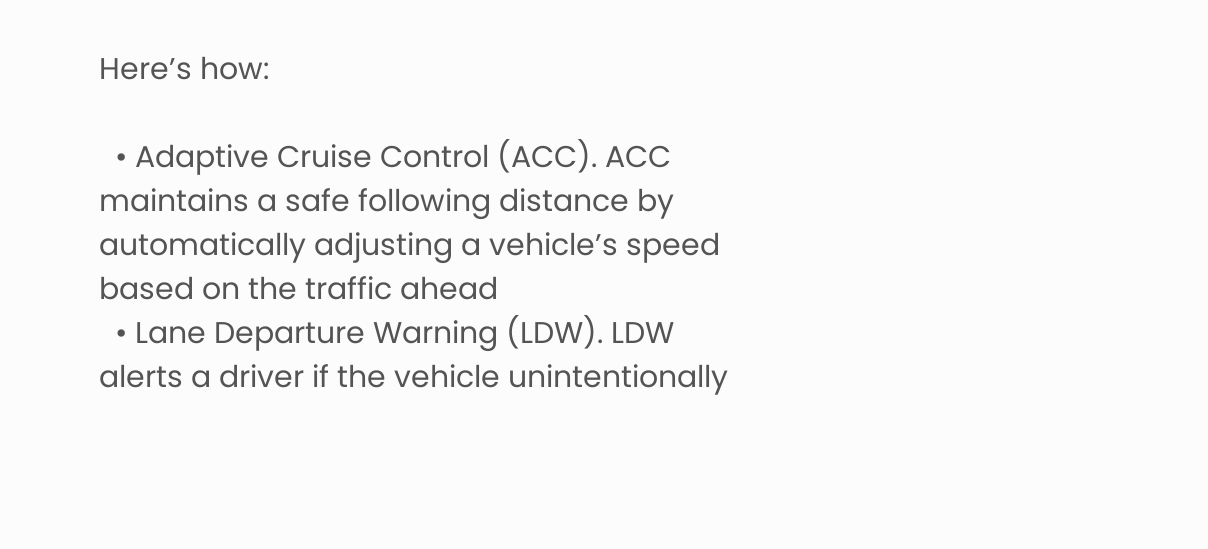Here’s how:

  • Adaptive Cruise Control (ACC). ACC maintains a safe following distance by automatically adjusting a vehicle’s speed based on the traffic ahead
  • Lane Departure Warning (LDW). LDW alerts a driver if the vehicle unintentionally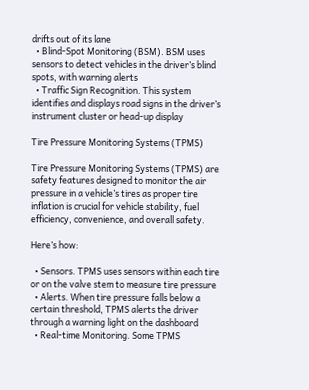drifts out of its lane
  • Blind-Spot Monitoring (BSM). BSM uses sensors to detect vehicles in the driver’s blind spots, with warning alerts
  • Traffic Sign Recognition. This system identifies and displays road signs in the driver’s instrument cluster or head-up display

Tire Pressure Monitoring Systems (TPMS)

Tire Pressure Monitoring Systems (TPMS) are safety features designed to monitor the air pressure in a vehicle’s tires as proper tire inflation is crucial for vehicle stability, fuel efficiency, convenience, and overall safety.

Here’s how:

  • Sensors. TPMS uses sensors within each tire or on the valve stem to measure tire pressure
  • Alerts. When tire pressure falls below a certain threshold, TPMS alerts the driver through a warning light on the dashboard
  • Real-time Monitoring. Some TPMS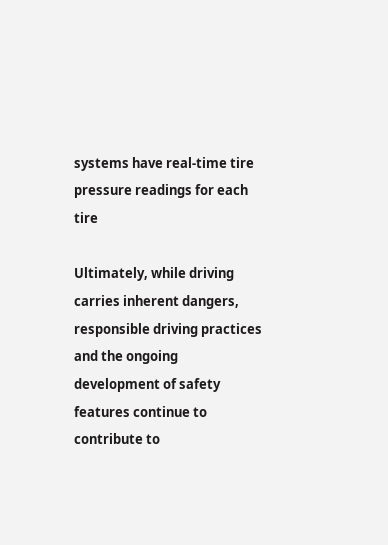systems have real-time tire pressure readings for each tire

Ultimately, while driving carries inherent dangers, responsible driving practices and the ongoing development of safety features continue to contribute to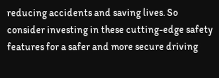reducing accidents and saving lives. So consider investing in these cutting-edge safety features for a safer and more secure driving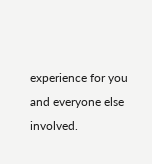experience for you and everyone else involved.